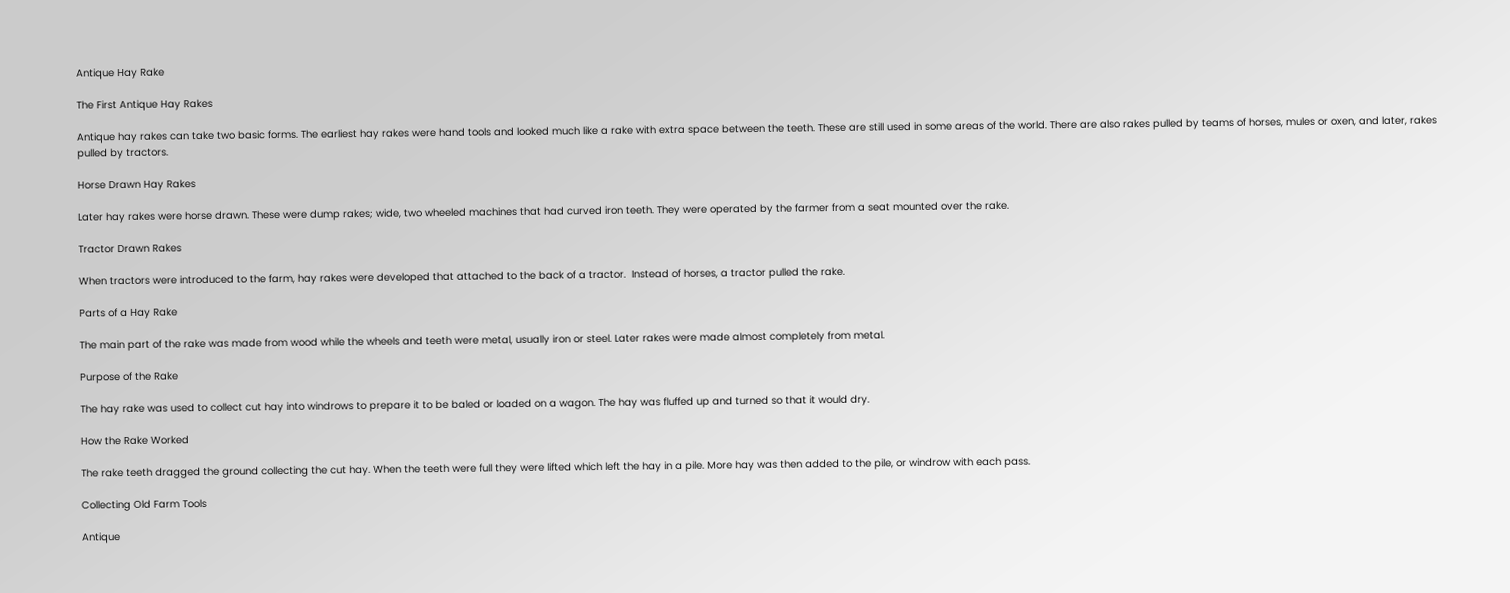Antique Hay Rake

The First Antique Hay Rakes

Antique hay rakes can take two basic forms. The earliest hay rakes were hand tools and looked much like a rake with extra space between the teeth. These are still used in some areas of the world. There are also rakes pulled by teams of horses, mules or oxen, and later, rakes pulled by tractors.

Horse Drawn Hay Rakes

Later hay rakes were horse drawn. These were dump rakes; wide, two wheeled machines that had curved iron teeth. They were operated by the farmer from a seat mounted over the rake.

Tractor Drawn Rakes

When tractors were introduced to the farm, hay rakes were developed that attached to the back of a tractor.  Instead of horses, a tractor pulled the rake.

Parts of a Hay Rake

The main part of the rake was made from wood while the wheels and teeth were metal, usually iron or steel. Later rakes were made almost completely from metal.

Purpose of the Rake

The hay rake was used to collect cut hay into windrows to prepare it to be baled or loaded on a wagon. The hay was fluffed up and turned so that it would dry.

How the Rake Worked

The rake teeth dragged the ground collecting the cut hay. When the teeth were full they were lifted which left the hay in a pile. More hay was then added to the pile, or windrow with each pass.

Collecting Old Farm Tools

Antique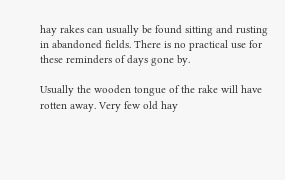hay rakes can usually be found sitting and rusting in abandoned fields. There is no practical use for these reminders of days gone by.

Usually the wooden tongue of the rake will have rotten away. Very few old hay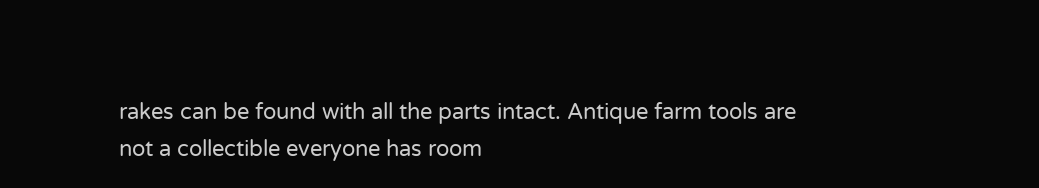rakes can be found with all the parts intact. Antique farm tools are not a collectible everyone has room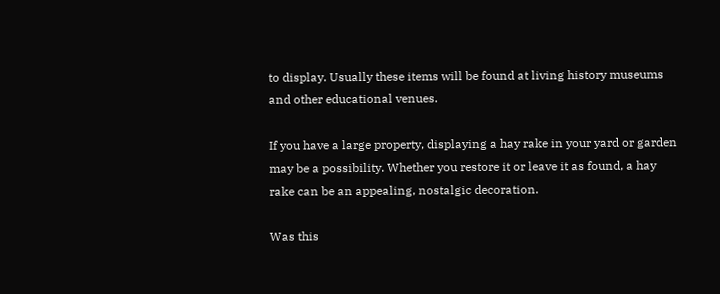to display. Usually these items will be found at living history museums and other educational venues.

If you have a large property, displaying a hay rake in your yard or garden may be a possibility. Whether you restore it or leave it as found, a hay rake can be an appealing, nostalgic decoration.

Was this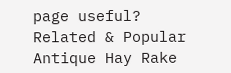page useful?
Related & Popular
Antique Hay Rake